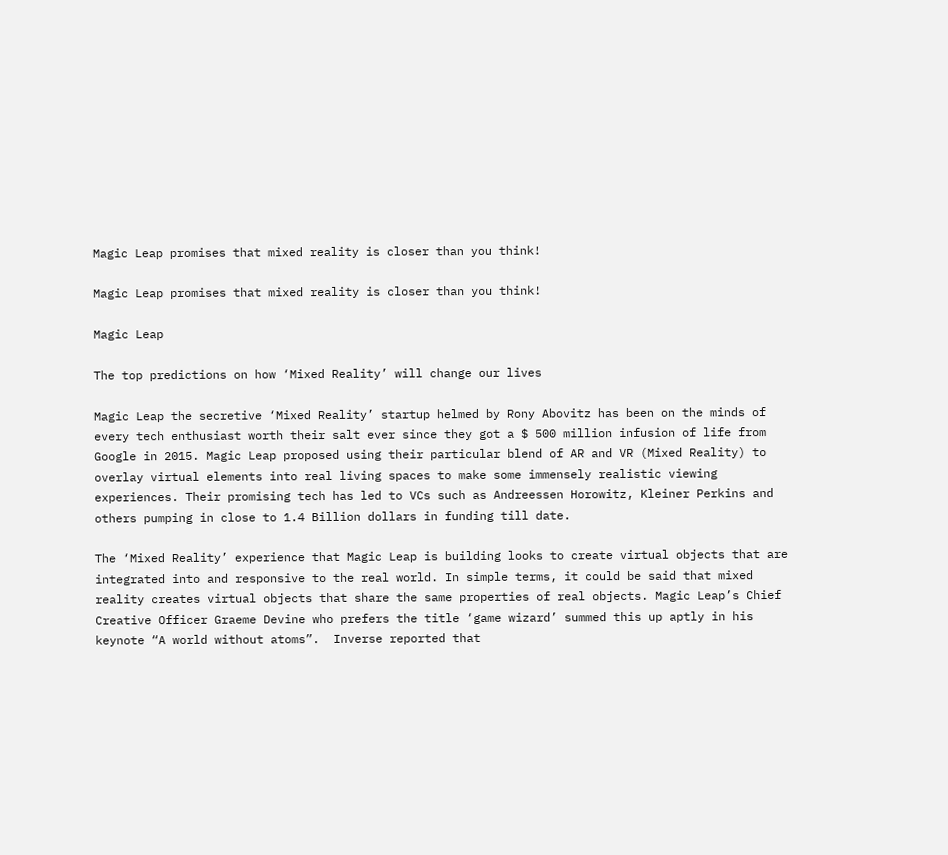Magic Leap promises that mixed reality is closer than you think!

Magic Leap promises that mixed reality is closer than you think!

Magic Leap

The top predictions on how ‘Mixed Reality’ will change our lives

Magic Leap the secretive ‘Mixed Reality’ startup helmed by Rony Abovitz has been on the minds of every tech enthusiast worth their salt ever since they got a $ 500 million infusion of life from Google in 2015. Magic Leap proposed using their particular blend of AR and VR (Mixed Reality) to overlay virtual elements into real living spaces to make some immensely realistic viewing experiences. Their promising tech has led to VCs such as Andreessen Horowitz, Kleiner Perkins and others pumping in close to 1.4 Billion dollars in funding till date.

The ‘Mixed Reality’ experience that Magic Leap is building looks to create virtual objects that are integrated into and responsive to the real world. In simple terms, it could be said that mixed reality creates virtual objects that share the same properties of real objects. Magic Leap’s Chief Creative Officer Graeme Devine who prefers the title ‘game wizard’ summed this up aptly in his keynote “A world without atoms”.  Inverse reported that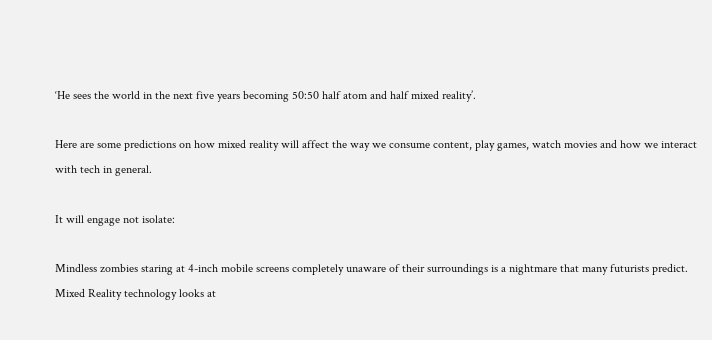‘He sees the world in the next five years becoming 50:50 half atom and half mixed reality’.

Here are some predictions on how mixed reality will affect the way we consume content, play games, watch movies and how we interact with tech in general.

It will engage not isolate:

Mindless zombies staring at 4-inch mobile screens completely unaware of their surroundings is a nightmare that many futurists predict. Mixed Reality technology looks at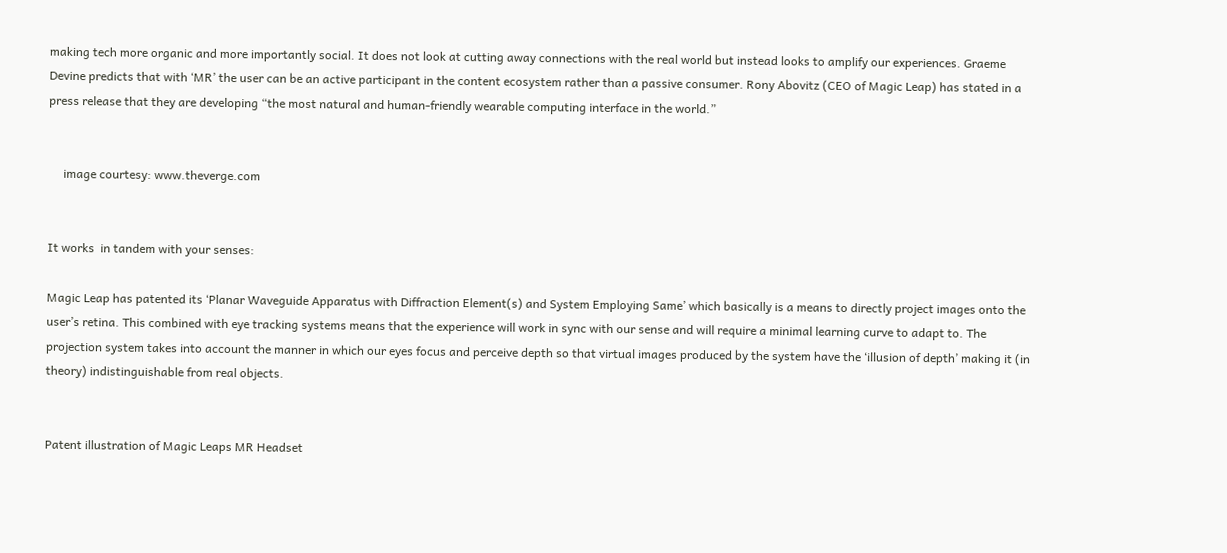making tech more organic and more importantly social. It does not look at cutting away connections with the real world but instead looks to amplify our experiences. Graeme Devine predicts that with ‘MR’ the user can be an active participant in the content ecosystem rather than a passive consumer. Rony Abovitz (CEO of Magic Leap) has stated in a press release that they are developing “the most natural and human-friendly wearable computing interface in the world.”


     image courtesy: www.theverge.com


It works  in tandem with your senses:

Magic Leap has patented its ‘Planar Waveguide Apparatus with Diffraction Element(s) and System Employing Same’ which basically is a means to directly project images onto the user’s retina. This combined with eye tracking systems means that the experience will work in sync with our sense and will require a minimal learning curve to adapt to. The projection system takes into account the manner in which our eyes focus and perceive depth so that virtual images produced by the system have the ‘illusion of depth’ making it (in theory) indistinguishable from real objects.


Patent illustration of Magic Leaps MR Headset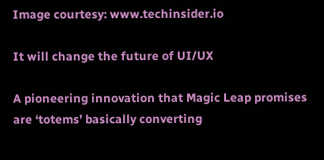Image courtesy: www.techinsider.io

It will change the future of UI/UX

A pioneering innovation that Magic Leap promises are ‘totems’ basically converting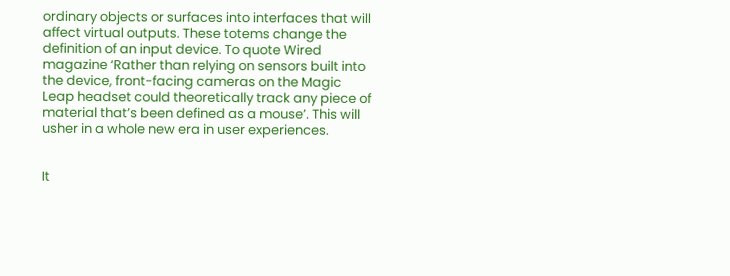ordinary objects or surfaces into interfaces that will affect virtual outputs. These totems change the definition of an input device. To quote Wired magazine ‘Rather than relying on sensors built into the device, front-facing cameras on the Magic Leap headset could theoretically track any piece of material that’s been defined as a mouse’. This will usher in a whole new era in user experiences.


It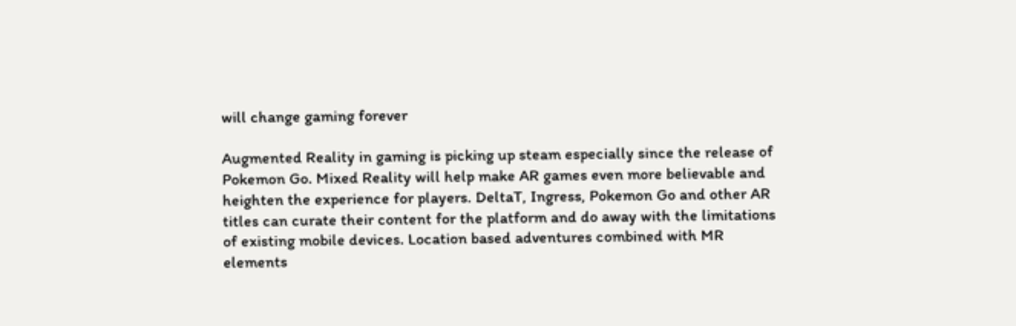will change gaming forever

Augmented Reality in gaming is picking up steam especially since the release of Pokemon Go. Mixed Reality will help make AR games even more believable and heighten the experience for players. DeltaT, Ingress, Pokemon Go and other AR titles can curate their content for the platform and do away with the limitations of existing mobile devices. Location based adventures combined with MR elements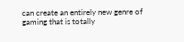can create an entirely new genre of gaming that is totally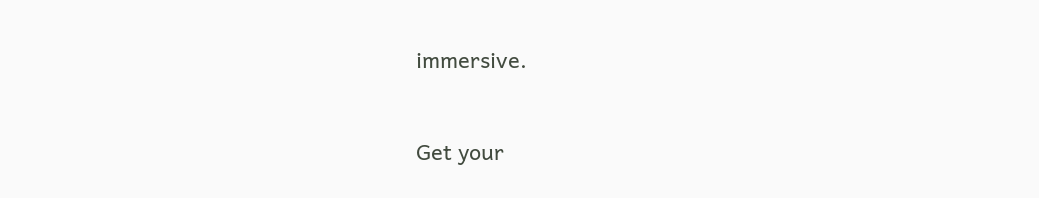immersive.


Get your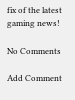fix of the latest gaming news!

No Comments

Add Comment